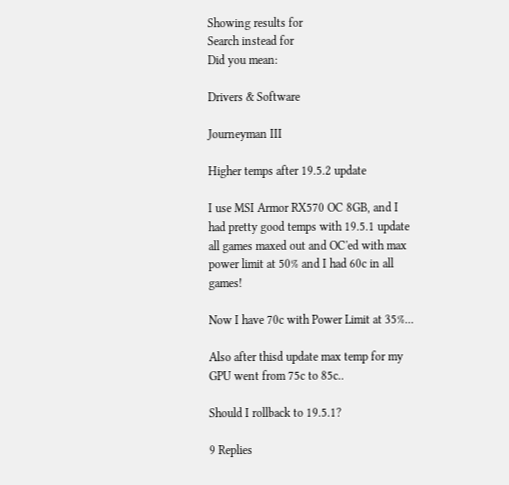Showing results for
Search instead for
Did you mean:

Drivers & Software

Journeyman III

Higher temps after 19.5.2 update

I use MSI Armor RX570 OC 8GB, and I had pretty good temps with 19.5.1 update all games maxed out and OC'ed with max power limit at 50% and I had 60c in all games!

Now I have 70c with Power Limit at 35%...

Also after thisd update max temp for my GPU went from 75c to 85c..

Should I rollback to 19.5.1?

9 Replies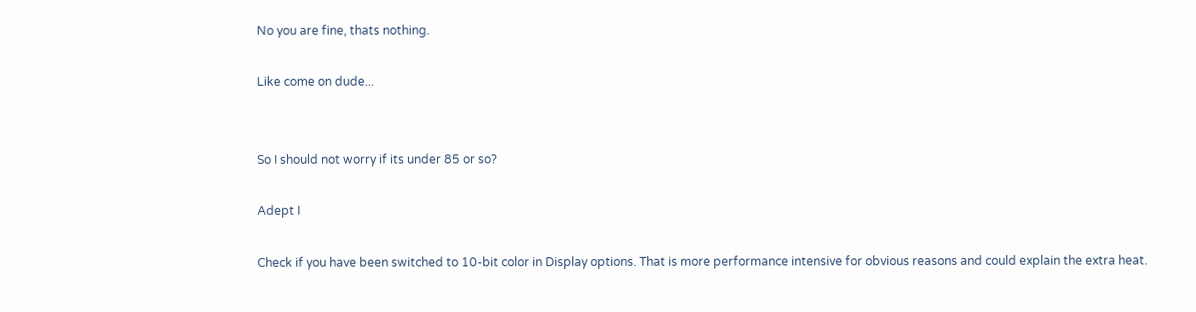No you are fine, thats nothing.

Like come on dude...


So I should not worry if its under 85 or so?

Adept I

Check if you have been switched to 10-bit color in Display options. That is more performance intensive for obvious reasons and could explain the extra heat.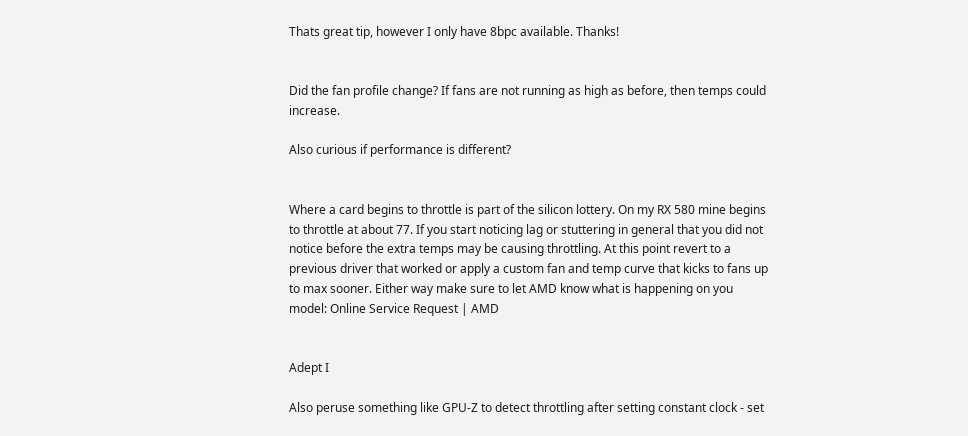Thats great tip, however I only have 8bpc available. Thanks!


Did the fan profile change? If fans are not running as high as before, then temps could increase.

Also curious if performance is different?


Where a card begins to throttle is part of the silicon lottery. On my RX 580 mine begins to throttle at about 77. If you start noticing lag or stuttering in general that you did not notice before the extra temps may be causing throttling. At this point revert to a previous driver that worked or apply a custom fan and temp curve that kicks to fans up to max sooner. Either way make sure to let AMD know what is happening on you model: Online Service Request | AMD


Adept I

Also peruse something like GPU-Z to detect throttling after setting constant clock - set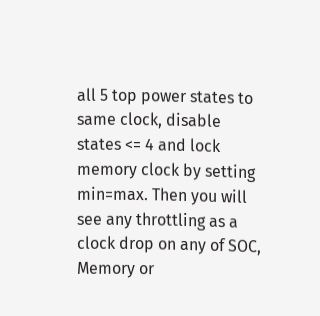all 5 top power states to same clock, disable states <= 4 and lock memory clock by setting min=max. Then you will see any throttling as a clock drop on any of SOC, Memory or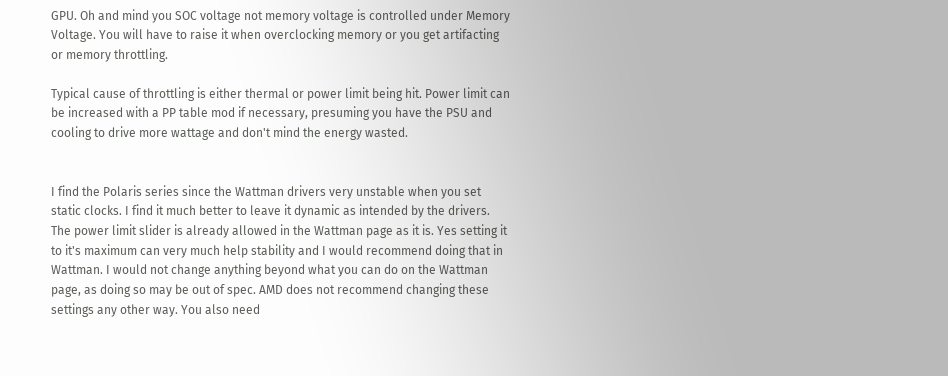GPU. Oh and mind you SOC voltage not memory voltage is controlled under Memory Voltage. You will have to raise it when overclocking memory or you get artifacting or memory throttling.

Typical cause of throttling is either thermal or power limit being hit. Power limit can be increased with a PP table mod if necessary, presuming you have the PSU and cooling to drive more wattage and don't mind the energy wasted.


I find the Polaris series since the Wattman drivers very unstable when you set static clocks. I find it much better to leave it dynamic as intended by the drivers. The power limit slider is already allowed in the Wattman page as it is. Yes setting it to it's maximum can very much help stability and I would recommend doing that in Wattman. I would not change anything beyond what you can do on the Wattman page, as doing so may be out of spec. AMD does not recommend changing these settings any other way. You also need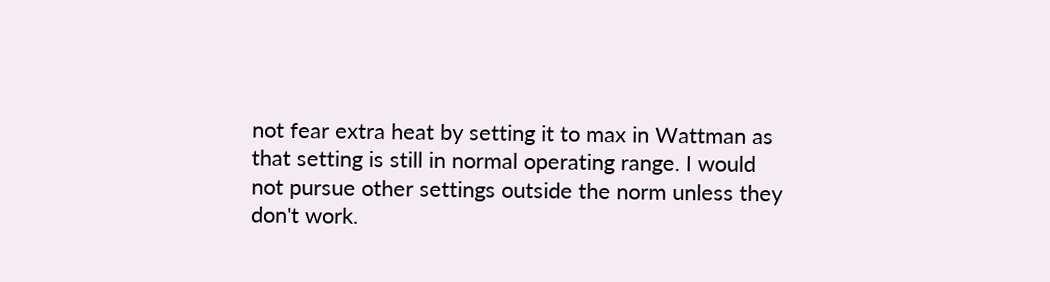not fear extra heat by setting it to max in Wattman as that setting is still in normal operating range. I would not pursue other settings outside the norm unless they don't work.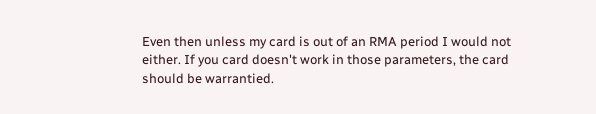Even then unless my card is out of an RMA period I would not either. If you card doesn't work in those parameters, the card should be warrantied.